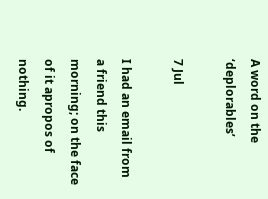A word on the ‘deplorables’

7 Jul

I had an email from a friend this morning; on the face of it apropos of nothing.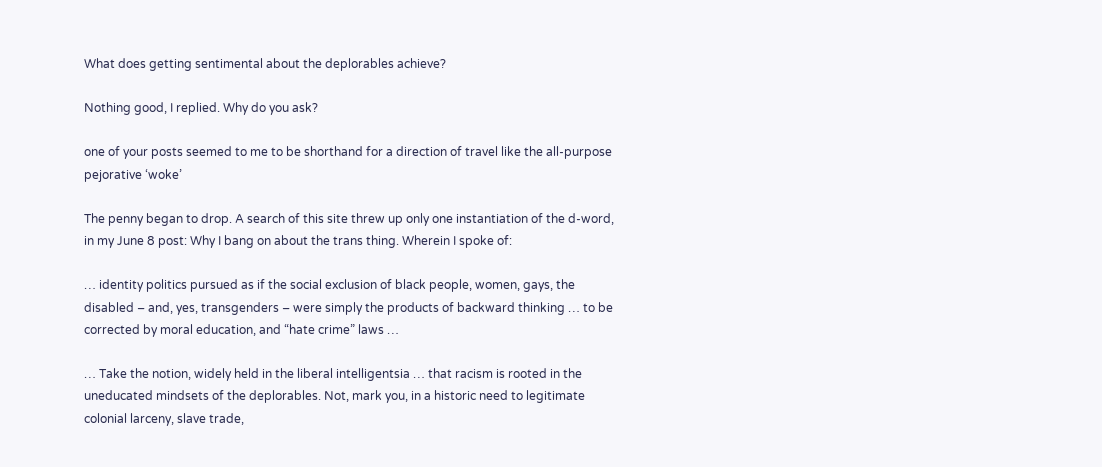What does getting sentimental about the deplorables achieve?

Nothing good, I replied. Why do you ask?

one of your posts seemed to me to be shorthand for a direction of travel like the all-purpose pejorative ‘woke’

The penny began to drop. A search of this site threw up only one instantiation of the d-word, in my June 8 post: Why I bang on about the trans thing. Wherein I spoke of:

… identity politics pursued as if the social exclusion of black people, women, gays, the disabled – and, yes, transgenders – were simply the products of backward thinking … to be corrected by moral education, and “hate crime” laws …

… Take the notion, widely held in the liberal intelligentsia … that racism is rooted in the uneducated mindsets of the deplorables. Not, mark you, in a historic need to legitimate colonial larceny, slave trade,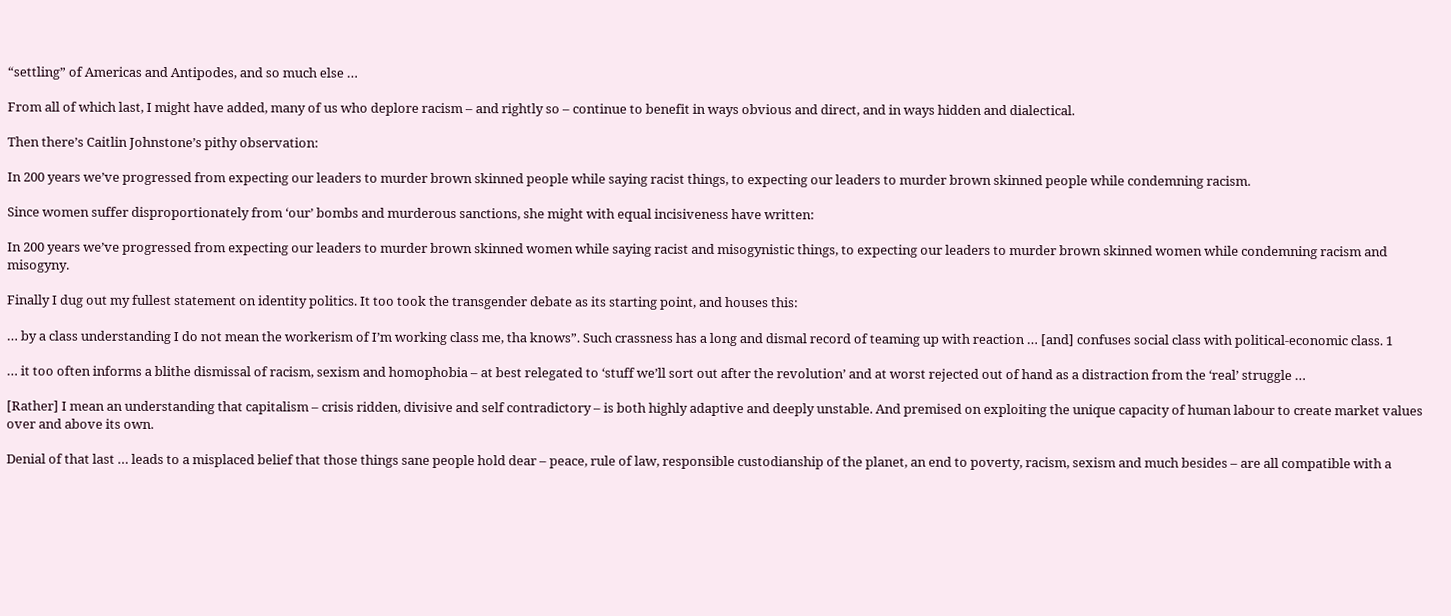“settling” of Americas and Antipodes, and so much else …

From all of which last, I might have added, many of us who deplore racism – and rightly so – continue to benefit in ways obvious and direct, and in ways hidden and dialectical.

Then there’s Caitlin Johnstone’s pithy observation:

In 200 years we’ve progressed from expecting our leaders to murder brown skinned people while saying racist things, to expecting our leaders to murder brown skinned people while condemning racism.

Since women suffer disproportionately from ‘our’ bombs and murderous sanctions, she might with equal incisiveness have written:

In 200 years we’ve progressed from expecting our leaders to murder brown skinned women while saying racist and misogynistic things, to expecting our leaders to murder brown skinned women while condemning racism and misogyny.

Finally I dug out my fullest statement on identity politics. It too took the transgender debate as its starting point, and houses this:

… by a class understanding I do not mean the workerism of I’m working class me, tha knows”. Such crassness has a long and dismal record of teaming up with reaction … [and] confuses social class with political-economic class. 1

… it too often informs a blithe dismissal of racism, sexism and homophobia – at best relegated to ‘stuff we’ll sort out after the revolution’ and at worst rejected out of hand as a distraction from the ‘real’ struggle …

[Rather] I mean an understanding that capitalism – crisis ridden, divisive and self contradictory – is both highly adaptive and deeply unstable. And premised on exploiting the unique capacity of human labour to create market values over and above its own.

Denial of that last … leads to a misplaced belief that those things sane people hold dear – peace, rule of law, responsible custodianship of the planet, an end to poverty, racism, sexism and much besides – are all compatible with a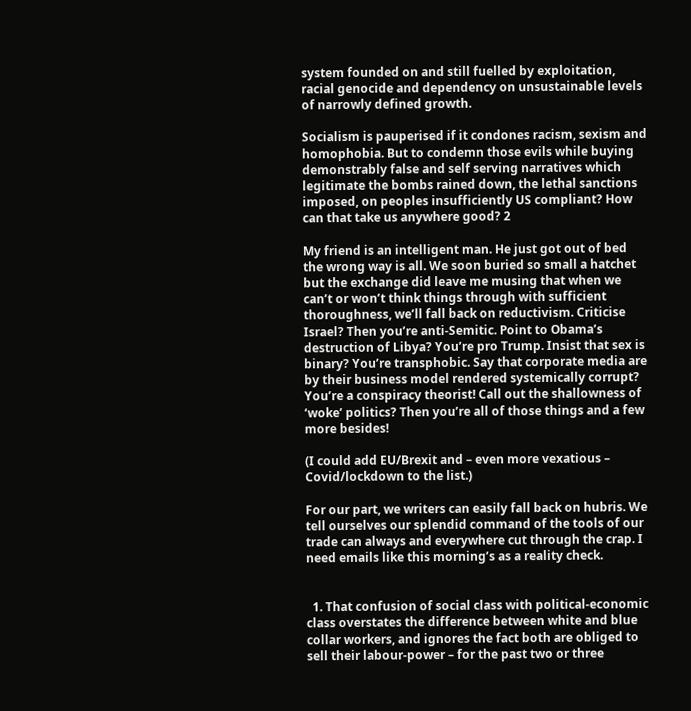system founded on and still fuelled by exploitation, racial genocide and dependency on unsustainable levels of narrowly defined growth.

Socialism is pauperised if it condones racism, sexism and homophobia. But to condemn those evils while buying demonstrably false and self serving narratives which legitimate the bombs rained down, the lethal sanctions imposed, on peoples insufficiently US compliant? How can that take us anywhere good? 2

My friend is an intelligent man. He just got out of bed the wrong way is all. We soon buried so small a hatchet but the exchange did leave me musing that when we can’t or won’t think things through with sufficient thoroughness, we’ll fall back on reductivism. Criticise Israel? Then you’re anti-Semitic. Point to Obama’s destruction of Libya? You’re pro Trump. Insist that sex is binary? You’re transphobic. Say that corporate media are by their business model rendered systemically corrupt? You’re a conspiracy theorist! Call out the shallowness of ‘woke’ politics? Then you’re all of those things and a few more besides!

(I could add EU/Brexit and – even more vexatious – Covid/lockdown to the list.)

For our part, we writers can easily fall back on hubris. We tell ourselves our splendid command of the tools of our trade can always and everywhere cut through the crap. I need emails like this morning’s as a reality check.


  1. That confusion of social class with political-economic class overstates the difference between white and blue collar workers, and ignores the fact both are obliged to sell their labour-power – for the past two or three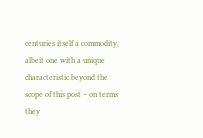centuries itself a commodity, albeit one with a unique characteristic beyond the scope of this post – on terms they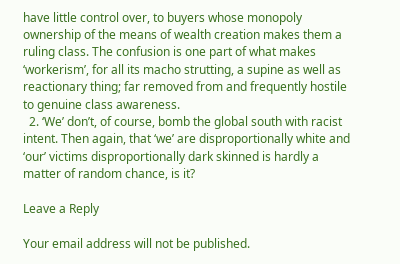have little control over, to buyers whose monopoly ownership of the means of wealth creation makes them a ruling class. The confusion is one part of what makes ‘workerism’, for all its macho strutting, a supine as well as reactionary thing; far removed from and frequently hostile to genuine class awareness.
  2. ‘We’ don’t, of course, bomb the global south with racist intent. Then again, that ‘we’ are disproportionally white and ‘our’ victims disproportionally dark skinned is hardly a matter of random chance, is it?

Leave a Reply

Your email address will not be published.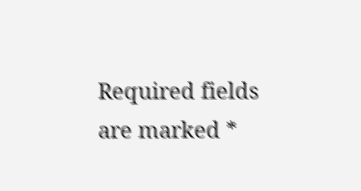Required fields are marked *